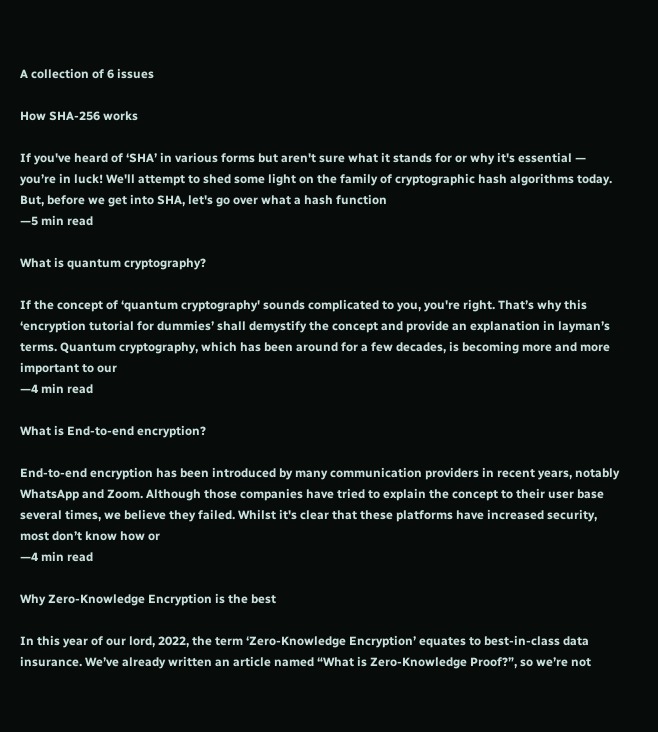A collection of 6 issues

How SHA-256 works

If you've heard of ‘SHA’ in various forms but aren't sure what it stands for or why it's essential — you’re in luck! We'll attempt to shed some light on the family of cryptographic hash algorithms today. But, before we get into SHA, let's go over what a hash function
—5 min read

What is quantum cryptography?

If the concept of ‘quantum cryptography' sounds complicated to you, you're right. That’s why this ‘encryption tutorial for dummies’ shall demystify the concept and provide an explanation in layman’s terms. Quantum cryptography, which has been around for a few decades, is becoming more and more important to our
—4 min read

What is End-to-end encryption?

End-to-end encryption has been introduced by many communication providers in recent years, notably WhatsApp and Zoom. Although those companies have tried to explain the concept to their user base several times, we believe they failed. Whilst it's clear that these platforms have increased security, most don’t know how or
—4 min read

Why Zero-Knowledge Encryption is the best

In this year of our lord, 2022, the term ‘Zero-Knowledge Encryption’ equates to best-in-class data insurance. We’ve already written an article named “What is Zero-Knowledge Proof?”, so we’re not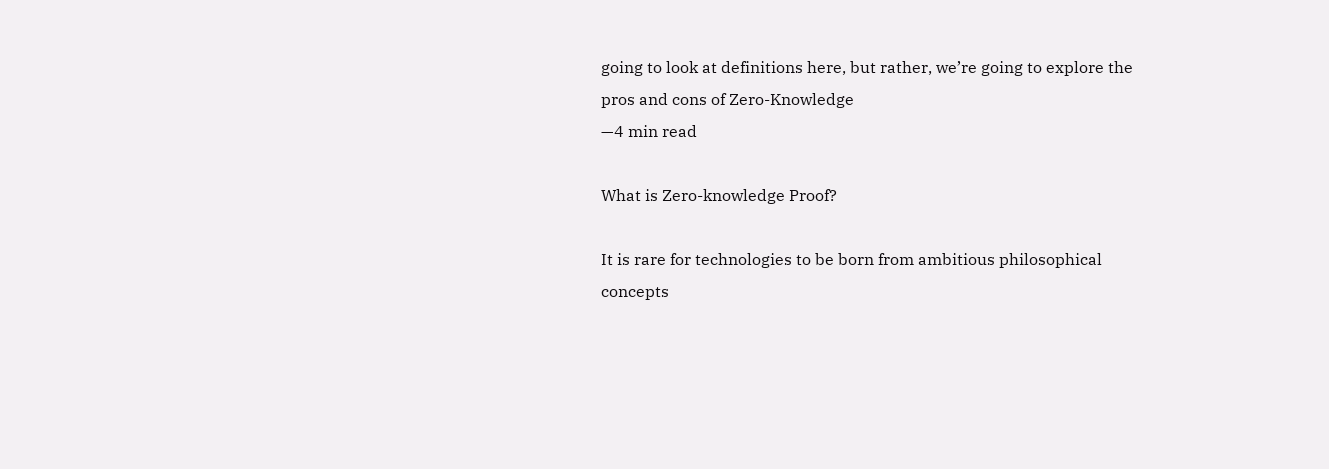going to look at definitions here, but rather, we’re going to explore the pros and cons of Zero-Knowledge
—4 min read

What is Zero-knowledge Proof?

It is rare for technologies to be born from ambitious philosophical concepts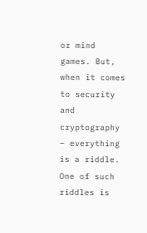or mind games. But, when it comes to security and cryptography – everything is a riddle. One of such riddles is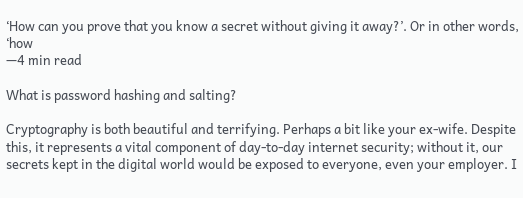‘How can you prove that you know a secret without giving it away?’. Or in other words, ‘how
—4 min read

What is password hashing and salting?

Cryptography is both beautiful and terrifying. Perhaps a bit like your ex-wife. Despite this, it represents a vital component of day-to-day internet security; without it, our secrets kept in the digital world would be exposed to everyone, even your employer. I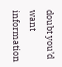doubt you’d want information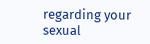regarding your sexual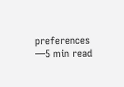preferences
—5 min read